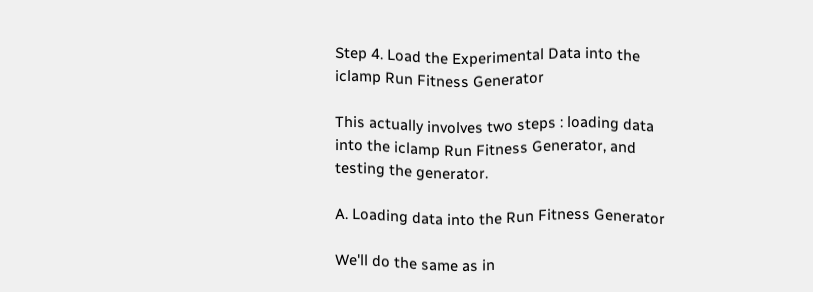Step 4. Load the Experimental Data into the iclamp Run Fitness Generator

This actually involves two steps : loading data into the iclamp Run Fitness Generator, and testing the generator.

A. Loading data into the Run Fitness Generator

We'll do the same as in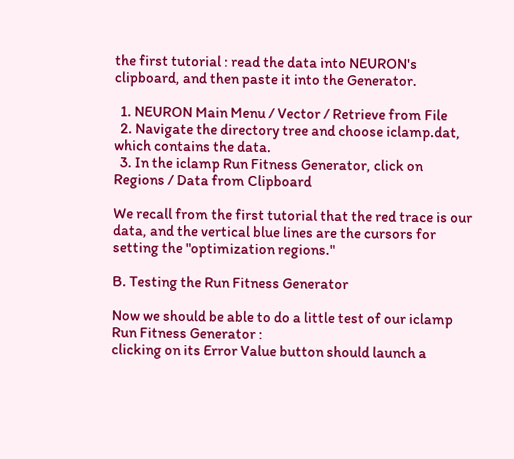the first tutorial : read the data into NEURON's clipboard, and then paste it into the Generator.

  1. NEURON Main Menu / Vector / Retrieve from File
  2. Navigate the directory tree and choose iclamp.dat, which contains the data.
  3. In the iclamp Run Fitness Generator, click on Regions / Data from Clipboard

We recall from the first tutorial that the red trace is our data, and the vertical blue lines are the cursors for setting the "optimization regions."

B. Testing the Run Fitness Generator

Now we should be able to do a little test of our iclamp Run Fitness Generator :
clicking on its Error Value button should launch a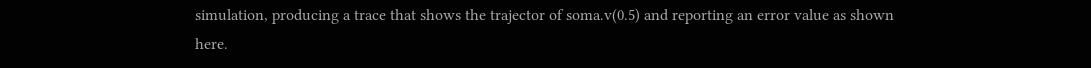simulation, producing a trace that shows the trajector of soma.v(0.5) and reporting an error value as shown here.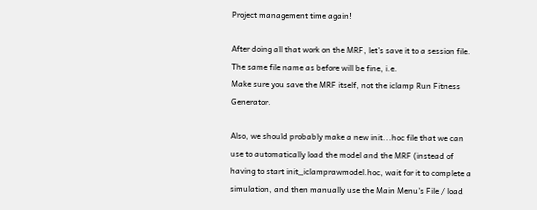Project management time again!

After doing all that work on the MRF, let's save it to a session file. The same file name as before will be fine, i.e.
Make sure you save the MRF itself, not the iclamp Run Fitness Generator.

Also, we should probably make a new init...hoc file that we can use to automatically load the model and the MRF (instead of having to start init_iclamprawmodel.hoc, wait for it to complete a simulation, and then manually use the Main Menu's File / load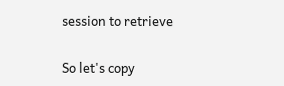session to retrieve

So let's copy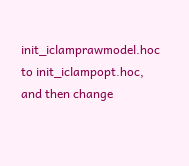init_iclamprawmodel.hoc to init_iclampopt.hoc,
and then change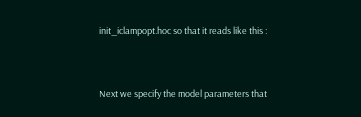init_iclampopt.hoc so that it reads like this :


Next we specify the model parameters that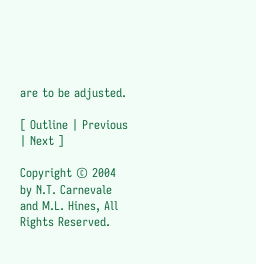are to be adjusted.

[ Outline | Previous | Next ]

Copyright © 2004 by N.T. Carnevale and M.L. Hines, All Rights Reserved.